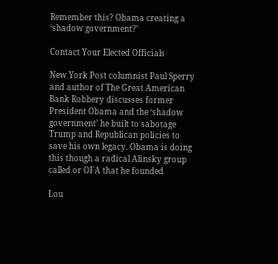Remember this? Obama creating a ‘shadow government?’

Contact Your Elected Officials

New York Post columnist Paul Sperry and author of The Great American Bank Robbery discusses former President Obama and the ‘shadow government’ he built to sabotage Trump and Republican policies to save his own legacy. Obama is doing this though a radical Alinsky group called or OFA that he founded

Lou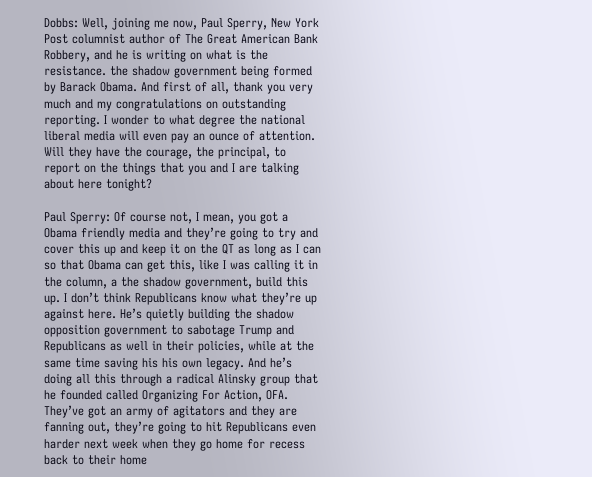Dobbs: Well, joining me now, Paul Sperry, New York Post columnist author of The Great American Bank Robbery, and he is writing on what is the resistance. the shadow government being formed by Barack Obama. And first of all, thank you very much and my congratulations on outstanding reporting. I wonder to what degree the national liberal media will even pay an ounce of attention. Will they have the courage, the principal, to report on the things that you and I are talking about here tonight?

Paul Sperry: Of course not, I mean, you got a Obama friendly media and they’re going to try and cover this up and keep it on the QT as long as I can so that Obama can get this, like I was calling it in the column, a the shadow government, build this up. I don’t think Republicans know what they’re up against here. He’s quietly building the shadow opposition government to sabotage Trump and Republicans as well in their policies, while at the same time saving his his own legacy. And he’s doing all this through a radical Alinsky group that he founded called Organizing For Action, OFA. They’ve got an army of agitators and they are fanning out, they’re going to hit Republicans even harder next week when they go home for recess back to their home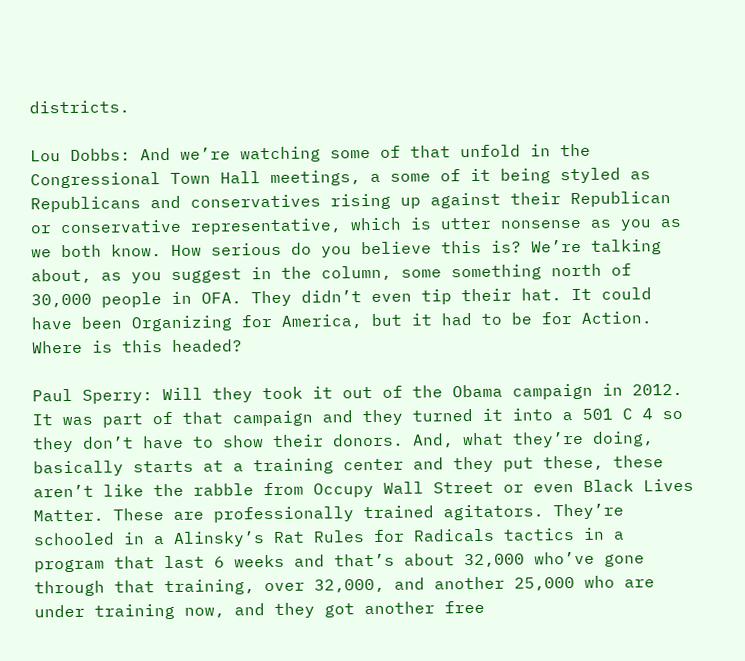districts.

Lou Dobbs: And we’re watching some of that unfold in the Congressional Town Hall meetings, a some of it being styled as Republicans and conservatives rising up against their Republican or conservative representative, which is utter nonsense as you as we both know. How serious do you believe this is? We’re talking about, as you suggest in the column, some something north of 30,000 people in OFA. They didn’t even tip their hat. It could have been Organizing for America, but it had to be for Action. Where is this headed?

Paul Sperry: Will they took it out of the Obama campaign in 2012. It was part of that campaign and they turned it into a 501 C 4 so they don’t have to show their donors. And, what they’re doing, basically starts at a training center and they put these, these aren’t like the rabble from Occupy Wall Street or even Black Lives Matter. These are professionally trained agitators. They’re schooled in a Alinsky’s Rat Rules for Radicals tactics in a program that last 6 weeks and that’s about 32,000 who’ve gone through that training, over 32,000, and another 25,000 who are under training now, and they got another free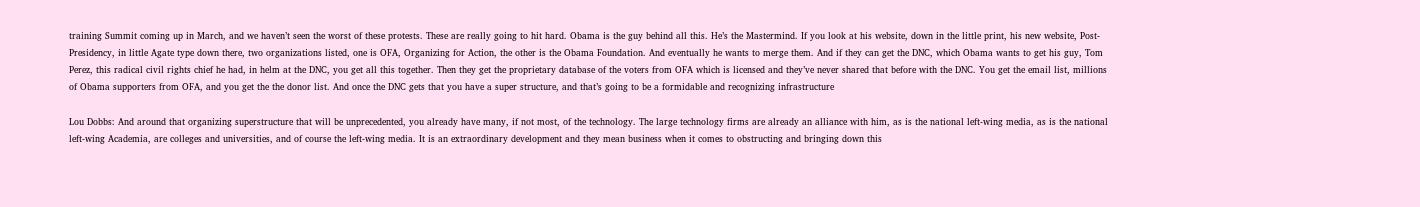training Summit coming up in March, and we haven’t seen the worst of these protests. These are really going to hit hard. Obama is the guy behind all this. He’s the Mastermind. If you look at his website, down in the little print, his new website, Post-Presidency, in little Agate type down there, two organizations listed, one is OFA, Organizing for Action, the other is the Obama Foundation. And eventually he wants to merge them. And if they can get the DNC, which Obama wants to get his guy, Tom Perez, this radical civil rights chief he had, in helm at the DNC, you get all this together. Then they get the proprietary database of the voters from OFA which is licensed and they’ve never shared that before with the DNC. You get the email list, millions of Obama supporters from OFA, and you get the the donor list. And once the DNC gets that you have a super structure, and that’s going to be a formidable and recognizing infrastructure

Lou Dobbs: And around that organizing superstructure that will be unprecedented, you already have many, if not most, of the technology. The large technology firms are already an alliance with him, as is the national left-wing media, as is the national left-wing Academia, are colleges and universities, and of course the left-wing media. It is an extraordinary development and they mean business when it comes to obstructing and bringing down this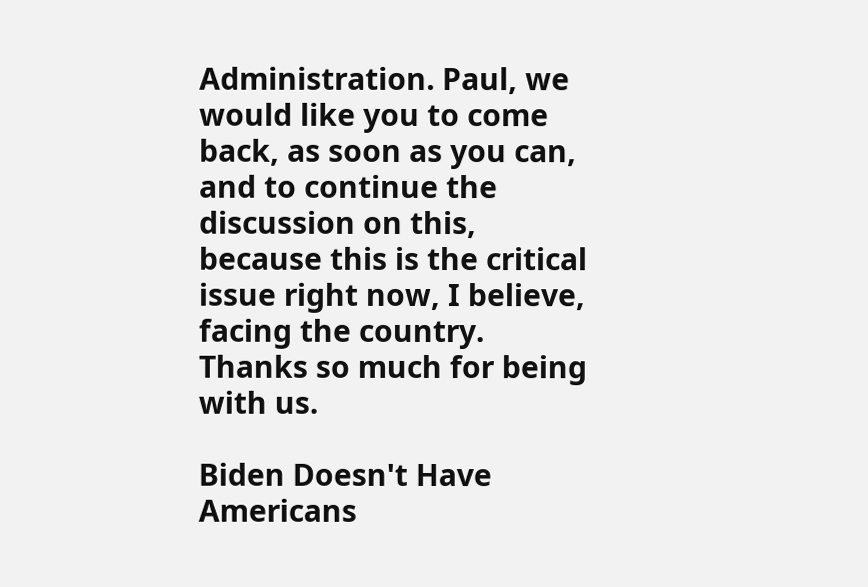Administration. Paul, we would like you to come back, as soon as you can, and to continue the discussion on this, because this is the critical issue right now, I believe, facing the country. Thanks so much for being with us.

Biden Doesn't Have Americans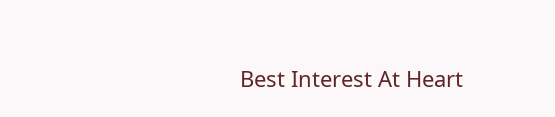Best Interest At Heart